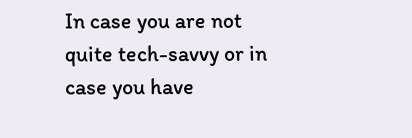In case you are not quite tech-savvy or in case you have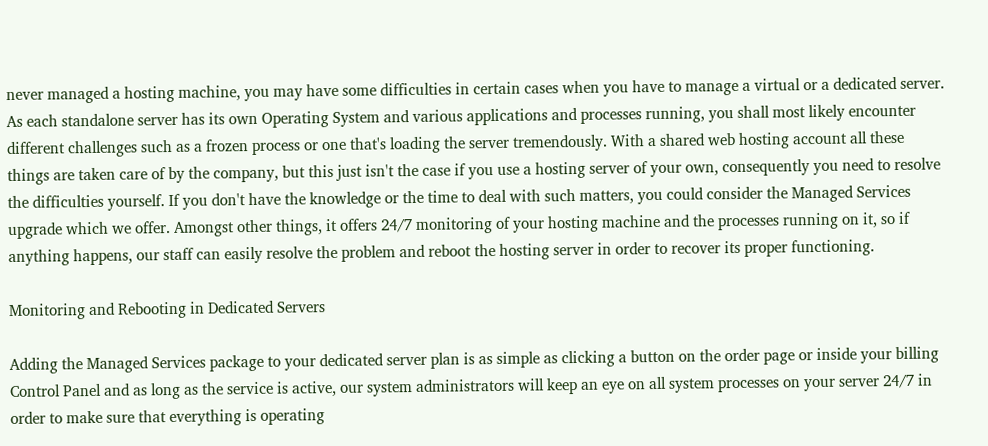never managed a hosting machine, you may have some difficulties in certain cases when you have to manage a virtual or a dedicated server. As each standalone server has its own Operating System and various applications and processes running, you shall most likely encounter different challenges such as a frozen process or one that's loading the server tremendously. With a shared web hosting account all these things are taken care of by the company, but this just isn't the case if you use a hosting server of your own, consequently you need to resolve the difficulties yourself. If you don't have the knowledge or the time to deal with such matters, you could consider the Managed Services upgrade which we offer. Amongst other things, it offers 24/7 monitoring of your hosting machine and the processes running on it, so if anything happens, our staff can easily resolve the problem and reboot the hosting server in order to recover its proper functioning.

Monitoring and Rebooting in Dedicated Servers

Adding the Managed Services package to your dedicated server plan is as simple as clicking a button on the order page or inside your billing Control Panel and as long as the service is active, our system administrators will keep an eye on all system processes on your server 24/7 in order to make sure that everything is operating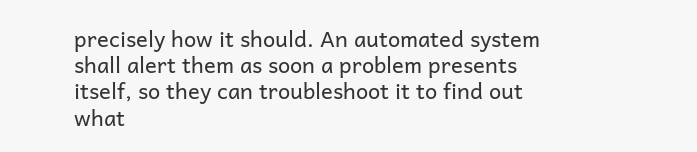precisely how it should. An automated system shall alert them as soon a problem presents itself, so they can troubleshoot it to find out what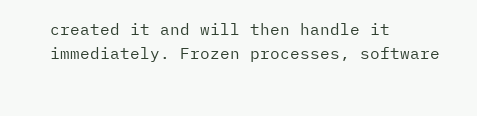created it and will then handle it immediately. Frozen processes, software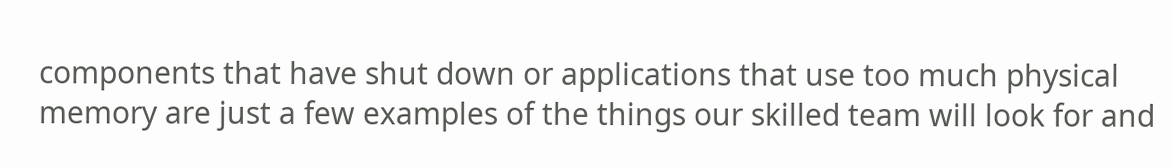components that have shut down or applications that use too much physical memory are just a few examples of the things our skilled team will look for and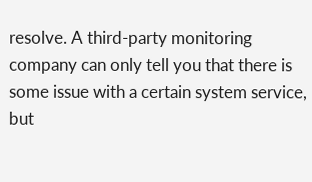resolve. A third-party monitoring company can only tell you that there is some issue with a certain system service, but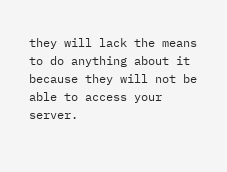they will lack the means to do anything about it because they will not be able to access your server.